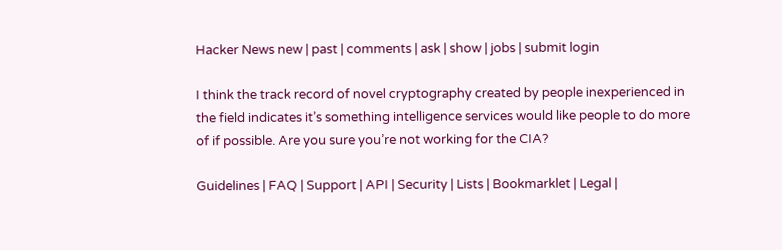Hacker News new | past | comments | ask | show | jobs | submit login

I think the track record of novel cryptography created by people inexperienced in the field indicates it’s something intelligence services would like people to do more of if possible. Are you sure you’re not working for the CIA?

Guidelines | FAQ | Support | API | Security | Lists | Bookmarklet | Legal |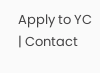Apply to YC | Contact